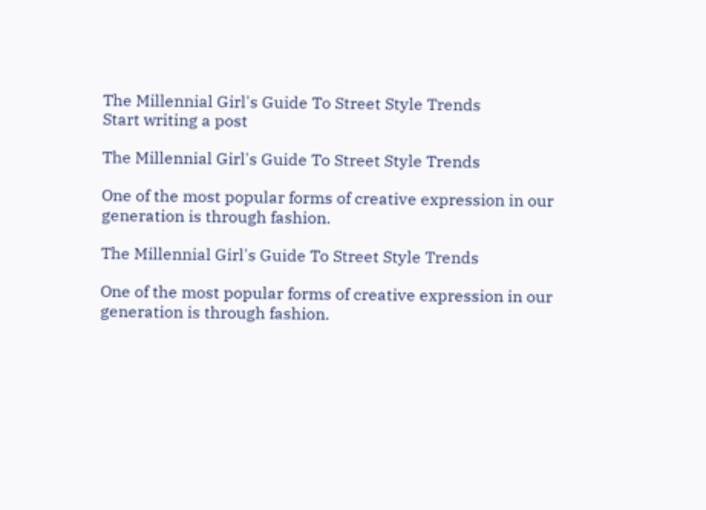The Millennial Girl's Guide To Street Style Trends
Start writing a post

The Millennial Girl's Guide To Street Style Trends

One of the most popular forms of creative expression in our generation is through fashion.

The Millennial Girl's Guide To Street Style Trends

One of the most popular forms of creative expression in our generation is through fashion.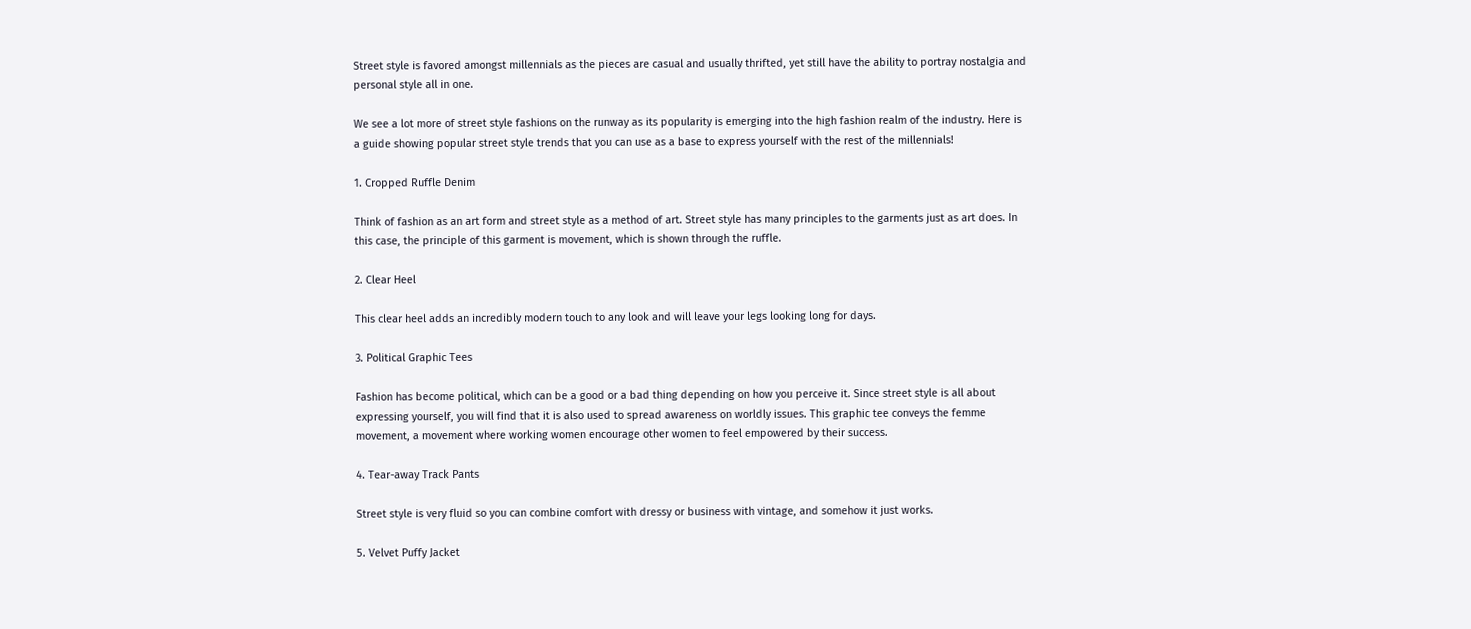Street style is favored amongst millennials as the pieces are casual and usually thrifted, yet still have the ability to portray nostalgia and personal style all in one.

We see a lot more of street style fashions on the runway as its popularity is emerging into the high fashion realm of the industry. Here is a guide showing popular street style trends that you can use as a base to express yourself with the rest of the millennials!

1. Cropped Ruffle Denim

Think of fashion as an art form and street style as a method of art. Street style has many principles to the garments just as art does. In this case, the principle of this garment is movement, which is shown through the ruffle.

2. Clear Heel

This clear heel adds an incredibly modern touch to any look and will leave your legs looking long for days.

3. Political Graphic Tees

Fashion has become political, which can be a good or a bad thing depending on how you perceive it. Since street style is all about expressing yourself, you will find that it is also used to spread awareness on worldly issues. This graphic tee conveys the femme movement, a movement where working women encourage other women to feel empowered by their success.

4. Tear-away Track Pants

Street style is very fluid so you can combine comfort with dressy or business with vintage, and somehow it just works.

5. Velvet Puffy Jacket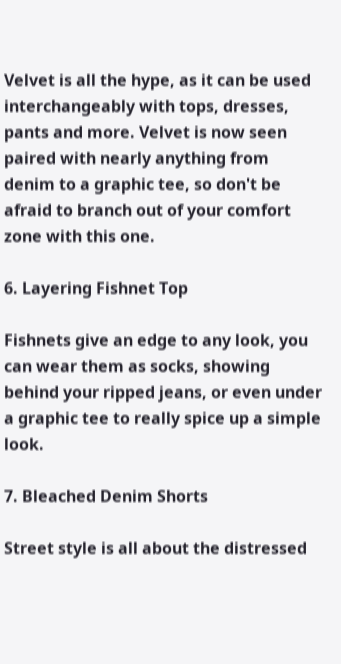Velvet is all the hype, as it can be used interchangeably with tops, dresses, pants and more. Velvet is now seen paired with nearly anything from denim to a graphic tee, so don't be afraid to branch out of your comfort zone with this one.

6. Layering Fishnet Top

Fishnets give an edge to any look, you can wear them as socks, showing behind your ripped jeans, or even under a graphic tee to really spice up a simple look.

7. Bleached Denim Shorts

Street style is all about the distressed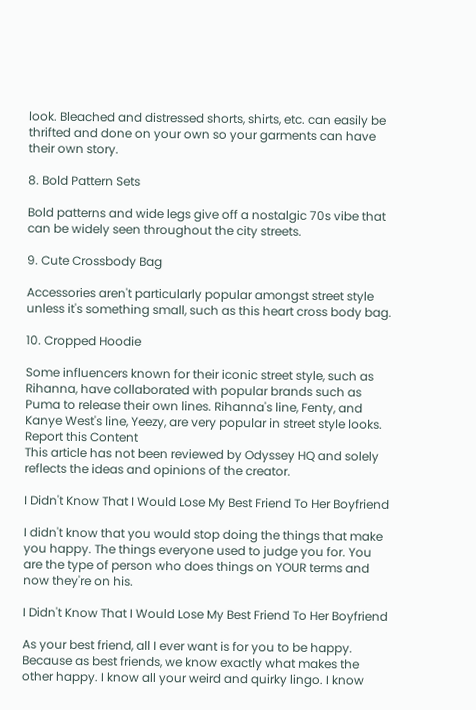look. Bleached and distressed shorts, shirts, etc. can easily be thrifted and done on your own so your garments can have their own story.

8. Bold Pattern Sets

Bold patterns and wide legs give off a nostalgic 70s vibe that can be widely seen throughout the city streets.

9. Cute Crossbody Bag

Accessories aren't particularly popular amongst street style unless it's something small, such as this heart cross body bag.

10. Cropped Hoodie

Some influencers known for their iconic street style, such as Rihanna, have collaborated with popular brands such as Puma to release their own lines. Rihanna's line, Fenty, and Kanye West's line, Yeezy, are very popular in street style looks.
Report this Content
This article has not been reviewed by Odyssey HQ and solely reflects the ideas and opinions of the creator.

I Didn't Know That I Would Lose My Best Friend To Her Boyfriend

I didn't know that you would stop doing the things that make you happy. The things everyone used to judge you for. You are the type of person who does things on YOUR terms and now they're on his.

I Didn't Know That I Would Lose My Best Friend To Her Boyfriend

As your best friend, all I ever want is for you to be happy. Because as best friends, we know exactly what makes the other happy. I know all your weird and quirky lingo. I know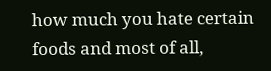how much you hate certain foods and most of all,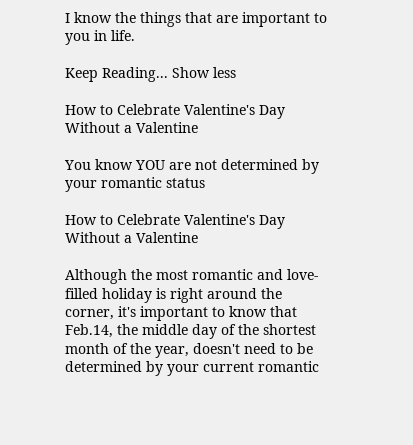I know the things that are important to you in life.

Keep Reading... Show less

How to Celebrate Valentine's Day Without a Valentine

You know YOU are not determined by your romantic status

How to Celebrate Valentine's Day Without a Valentine

Although the most romantic and love-filled holiday is right around the corner, it's important to know that Feb.14, the middle day of the shortest month of the year, doesn't need to be determined by your current romantic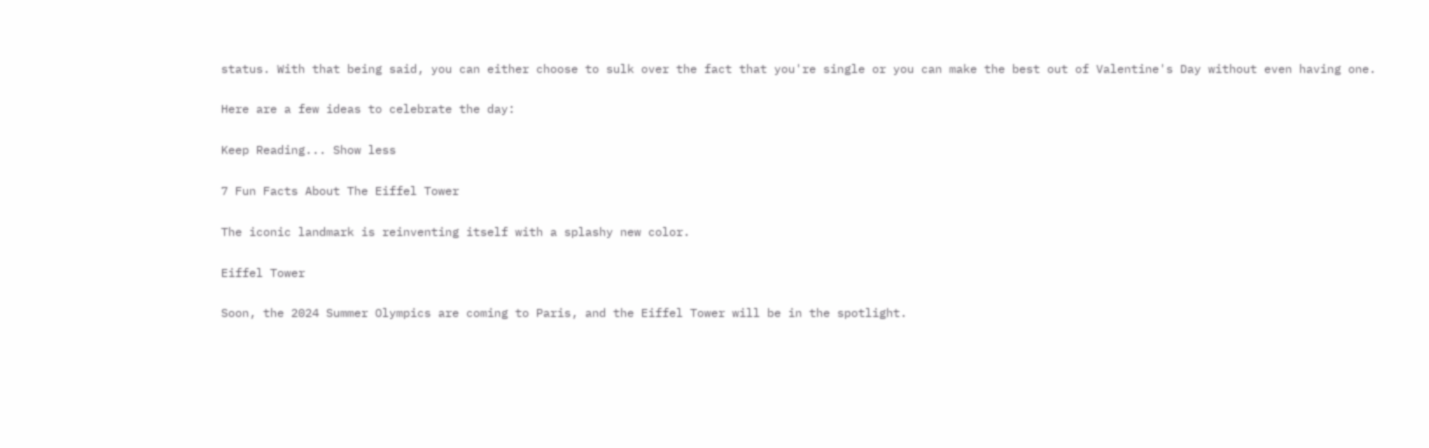status. With that being said, you can either choose to sulk over the fact that you're single or you can make the best out of Valentine's Day without even having one.

Here are a few ideas to celebrate the day:

Keep Reading... Show less

7 Fun Facts About The Eiffel Tower

The iconic landmark is reinventing itself with a splashy new color.

Eiffel Tower

Soon, the 2024 Summer Olympics are coming to Paris, and the Eiffel Tower will be in the spotlight.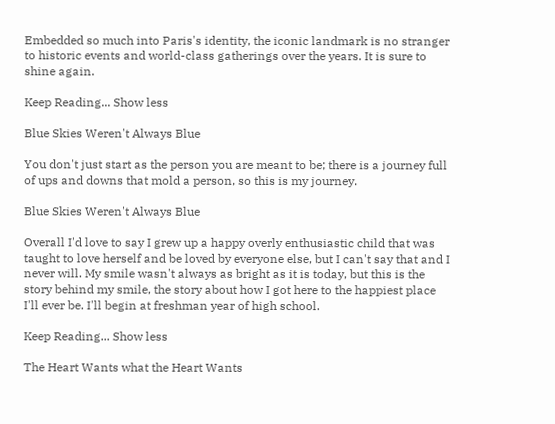Embedded so much into Paris's identity, the iconic landmark is no stranger to historic events and world-class gatherings over the years. It is sure to shine again.

Keep Reading... Show less

Blue Skies Weren't Always Blue

You don't just start as the person you are meant to be; there is a journey full of ups and downs that mold a person, so this is my journey.

Blue Skies Weren't Always Blue

Overall I'd love to say I grew up a happy overly enthusiastic child that was taught to love herself and be loved by everyone else, but I can't say that and I never will. My smile wasn't always as bright as it is today, but this is the story behind my smile, the story about how I got here to the happiest place I'll ever be. I'll begin at freshman year of high school.

Keep Reading... Show less

The Heart Wants what the Heart Wants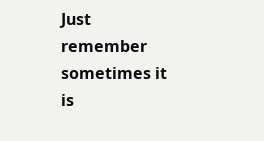Just remember sometimes it is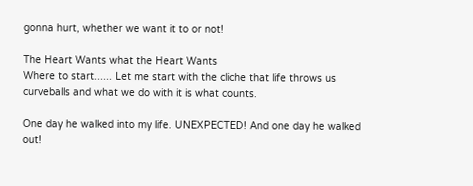gonna hurt, whether we want it to or not!

The Heart Wants what the Heart Wants
Where to start...... Let me start with the cliche that life throws us curveballs and what we do with it is what counts.

One day he walked into my life. UNEXPECTED! And one day he walked out!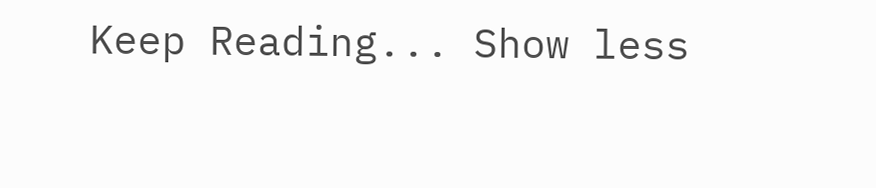Keep Reading... Show less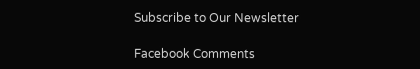Subscribe to Our Newsletter

Facebook Comments